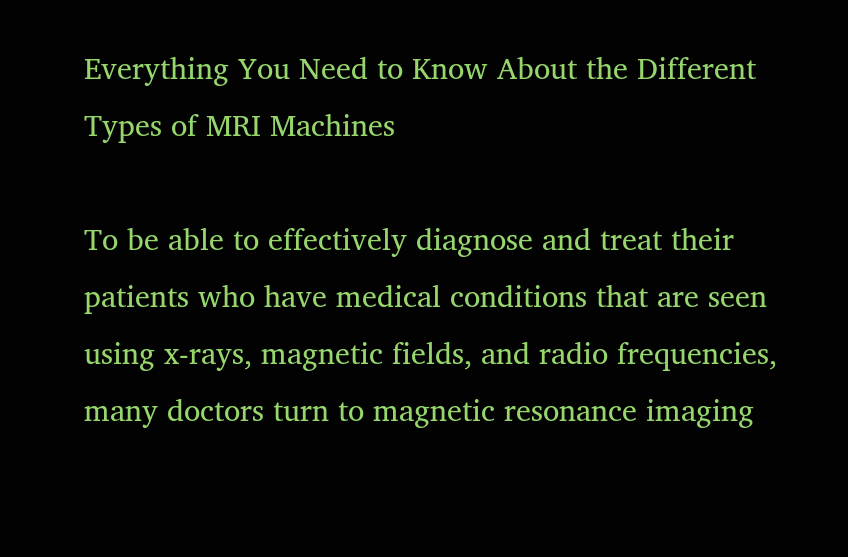Everything You Need to Know About the Different Types of MRI Machines

To be able to effectively diagnose and treat their patients who have medical conditions that are seen using x-rays, magnetic fields, and radio frequencies, many doctors turn to magnetic resonance imaging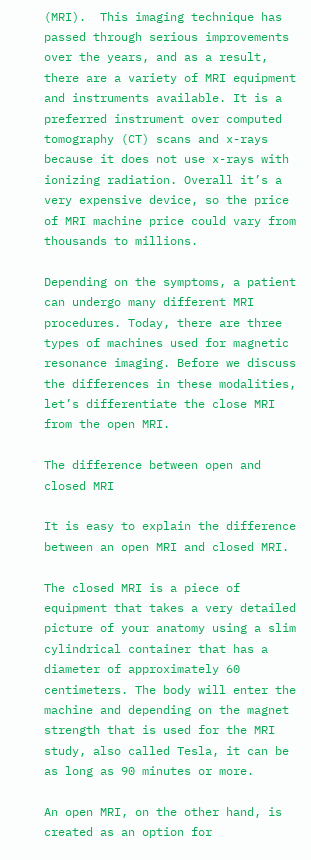(MRI).  This imaging technique has passed through serious improvements over the years, and as a result, there are a variety of MRI equipment and instruments available. It is a preferred instrument over computed tomography (CT) scans and x-rays because it does not use x-rays with ionizing radiation. Overall it’s a very expensive device, so the price of MRI machine price could vary from thousands to millions.

Depending on the symptoms, a patient can undergo many different MRI procedures. Today, there are three types of machines used for magnetic resonance imaging. Before we discuss the differences in these modalities, let’s differentiate the close MRI from the open MRI.

The difference between open and closed MRI

It is easy to explain the difference between an open MRI and closed MRI.

The closed MRI is a piece of equipment that takes a very detailed picture of your anatomy using a slim cylindrical container that has a diameter of approximately 60 centimeters. The body will enter the machine and depending on the magnet strength that is used for the MRI study, also called Tesla, it can be as long as 90 minutes or more.

An open MRI, on the other hand, is created as an option for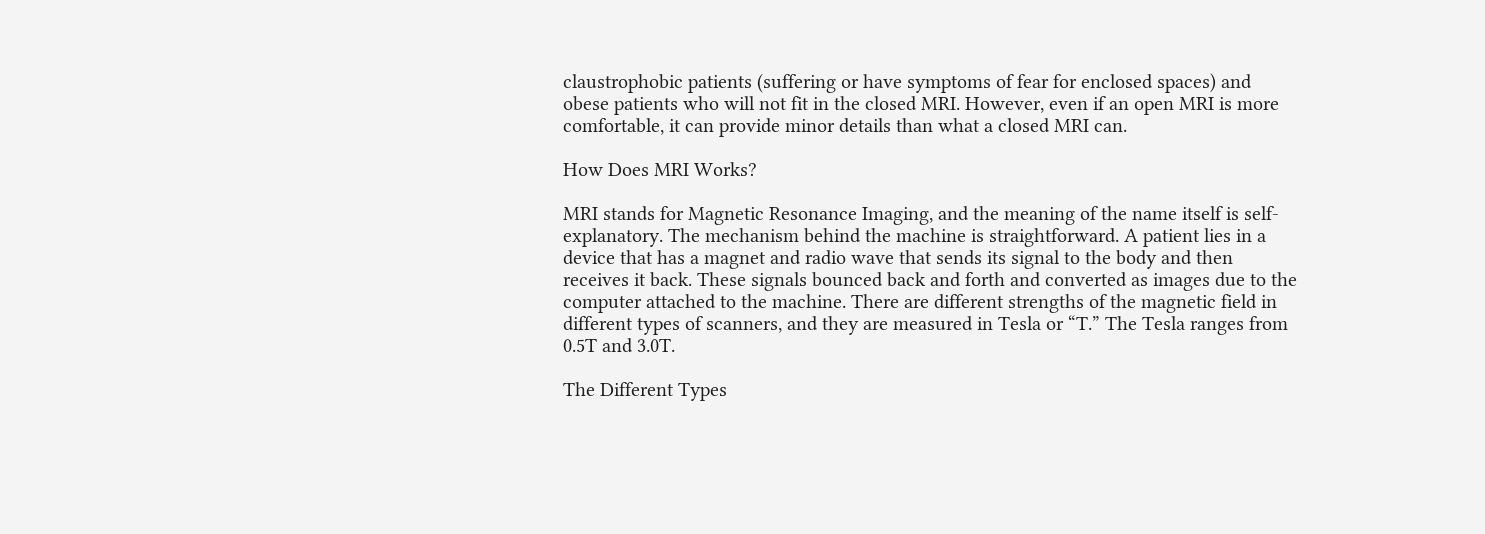claustrophobic patients (suffering or have symptoms of fear for enclosed spaces) and obese patients who will not fit in the closed MRI. However, even if an open MRI is more comfortable, it can provide minor details than what a closed MRI can.

How Does MRI Works?

MRI stands for Magnetic Resonance Imaging, and the meaning of the name itself is self-explanatory. The mechanism behind the machine is straightforward. A patient lies in a device that has a magnet and radio wave that sends its signal to the body and then receives it back. These signals bounced back and forth and converted as images due to the computer attached to the machine. There are different strengths of the magnetic field in different types of scanners, and they are measured in Tesla or “T.” The Tesla ranges from 0.5T and 3.0T.

The Different Types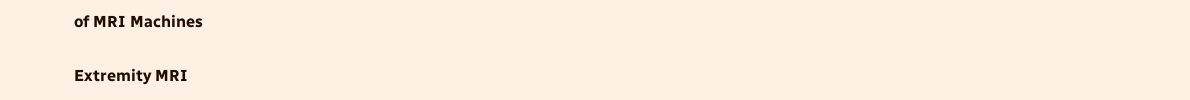of MRI Machines

Extremity MRI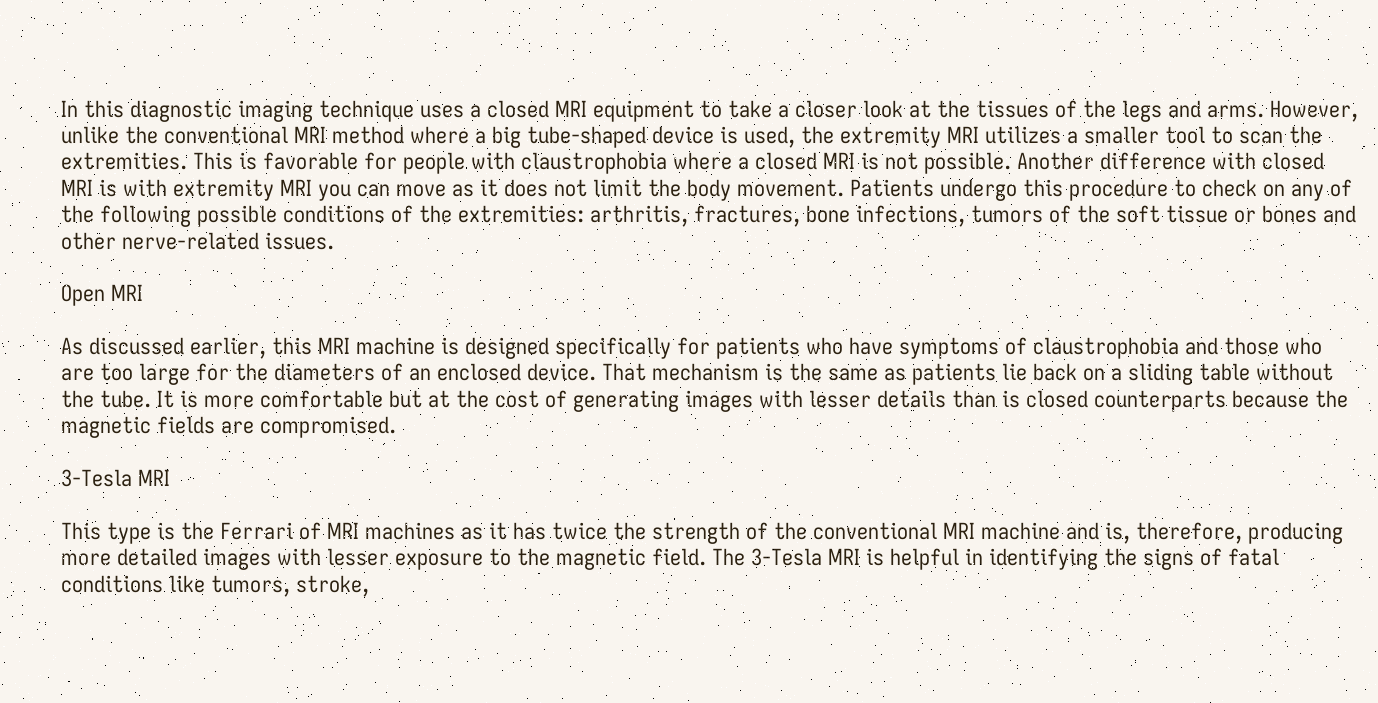In this diagnostic imaging technique uses a closed MRI equipment to take a closer look at the tissues of the legs and arms. However, unlike the conventional MRI method where a big tube-shaped device is used, the extremity MRI utilizes a smaller tool to scan the extremities. This is favorable for people with claustrophobia where a closed MRI is not possible. Another difference with closed MRI is with extremity MRI you can move as it does not limit the body movement. Patients undergo this procedure to check on any of the following possible conditions of the extremities: arthritis, fractures, bone infections, tumors of the soft tissue or bones and other nerve-related issues.

Open MRI

As discussed earlier, this MRI machine is designed specifically for patients who have symptoms of claustrophobia and those who are too large for the diameters of an enclosed device. That mechanism is the same as patients lie back on a sliding table without the tube. It is more comfortable but at the cost of generating images with lesser details than is closed counterparts because the magnetic fields are compromised.

3-Tesla MRI

This type is the Ferrari of MRI machines as it has twice the strength of the conventional MRI machine and is, therefore, producing more detailed images with lesser exposure to the magnetic field. The 3-Tesla MRI is helpful in identifying the signs of fatal conditions like tumors, stroke,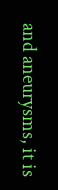and aneurysms, it is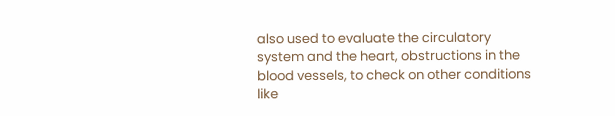also used to evaluate the circulatory system and the heart, obstructions in the blood vessels, to check on other conditions like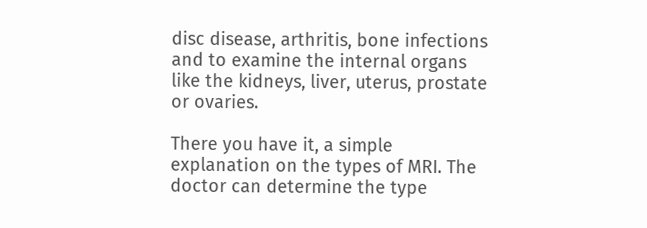disc disease, arthritis, bone infections and to examine the internal organs like the kidneys, liver, uterus, prostate or ovaries.

There you have it, a simple explanation on the types of MRI. The doctor can determine the type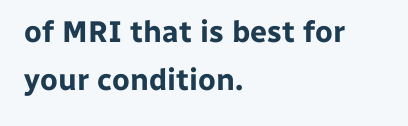of MRI that is best for your condition.